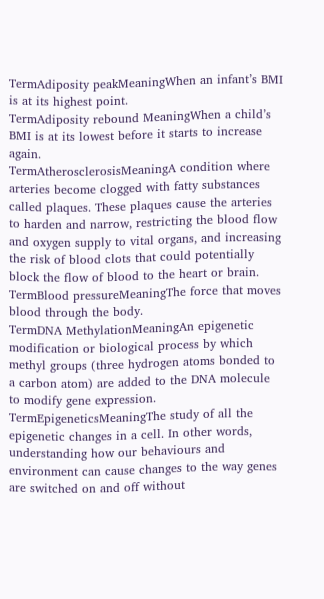TermAdiposity peakMeaningWhen an infant’s BMI is at its highest point.
TermAdiposity rebound MeaningWhen a child’s BMI is at its lowest before it starts to increase again.
TermAtherosclerosisMeaningA condition where arteries become clogged with fatty substances called plaques. These plaques cause the arteries to harden and narrow, restricting the blood flow and oxygen supply to vital organs, and increasing the risk of blood clots that could potentially block the flow of blood to the heart or brain.
TermBlood pressureMeaningThe force that moves blood through the body.
TermDNA MethylationMeaningAn epigenetic modification or biological process by which methyl groups (three hydrogen atoms bonded to a carbon atom) are added to the DNA molecule to modify gene expression.
TermEpigeneticsMeaningThe study of all the epigenetic changes in a cell. In other words, understanding how our behaviours and environment can cause changes to the way genes are switched on and off without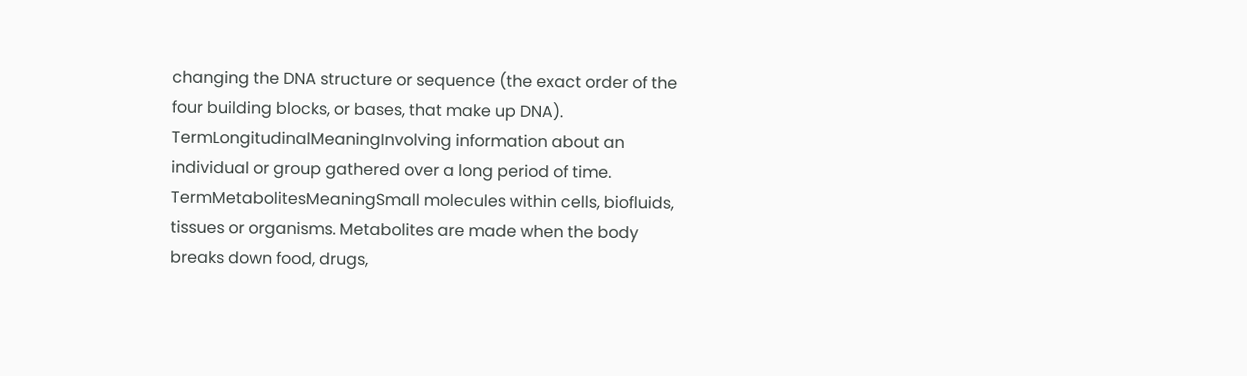changing the DNA structure or sequence (the exact order of the four building blocks, or bases, that make up DNA).
TermLongitudinalMeaningInvolving information about an individual or group gathered over a long period of time.
TermMetabolitesMeaningSmall molecules within cells, biofluids, tissues or organisms. Metabolites are made when the body breaks down food, drugs,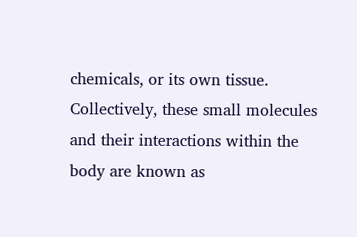chemicals, or its own tissue. Collectively, these small molecules and their interactions within the body are known as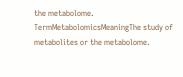the metabolome.
TermMetabolomicsMeaningThe study of metabolites or the metabolome.